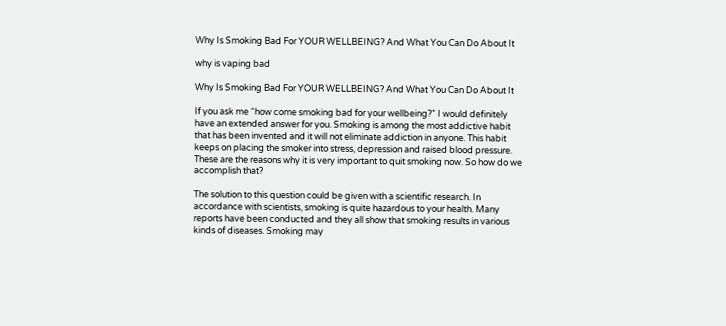Why Is Smoking Bad For YOUR WELLBEING? And What You Can Do About It

why is vaping bad

Why Is Smoking Bad For YOUR WELLBEING? And What You Can Do About It

If you ask me “how come smoking bad for your wellbeing?” I would definitely have an extended answer for you. Smoking is among the most addictive habit that has been invented and it will not eliminate addiction in anyone. This habit keeps on placing the smoker into stress, depression and raised blood pressure. These are the reasons why it is very important to quit smoking now. So how do we accomplish that?

The solution to this question could be given with a scientific research. In accordance with scientists, smoking is quite hazardous to your health. Many reports have been conducted and they all show that smoking results in various kinds of diseases. Smoking may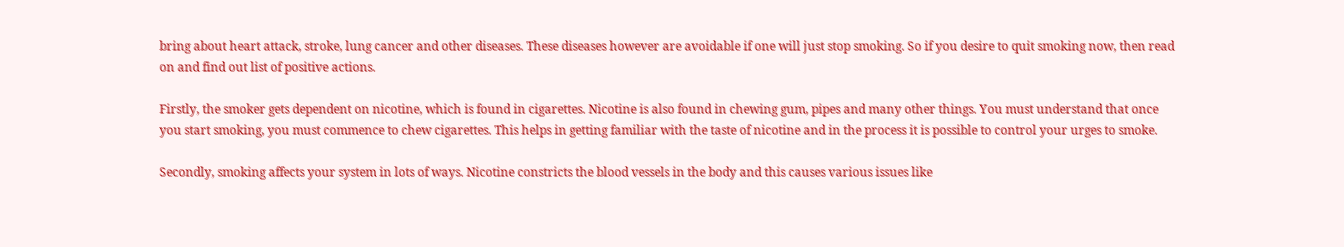bring about heart attack, stroke, lung cancer and other diseases. These diseases however are avoidable if one will just stop smoking. So if you desire to quit smoking now, then read on and find out list of positive actions.

Firstly, the smoker gets dependent on nicotine, which is found in cigarettes. Nicotine is also found in chewing gum, pipes and many other things. You must understand that once you start smoking, you must commence to chew cigarettes. This helps in getting familiar with the taste of nicotine and in the process it is possible to control your urges to smoke.

Secondly, smoking affects your system in lots of ways. Nicotine constricts the blood vessels in the body and this causes various issues like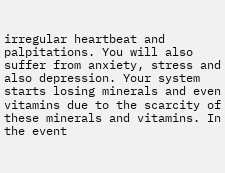irregular heartbeat and palpitations. You will also suffer from anxiety, stress and also depression. Your system starts losing minerals and even vitamins due to the scarcity of these minerals and vitamins. In the event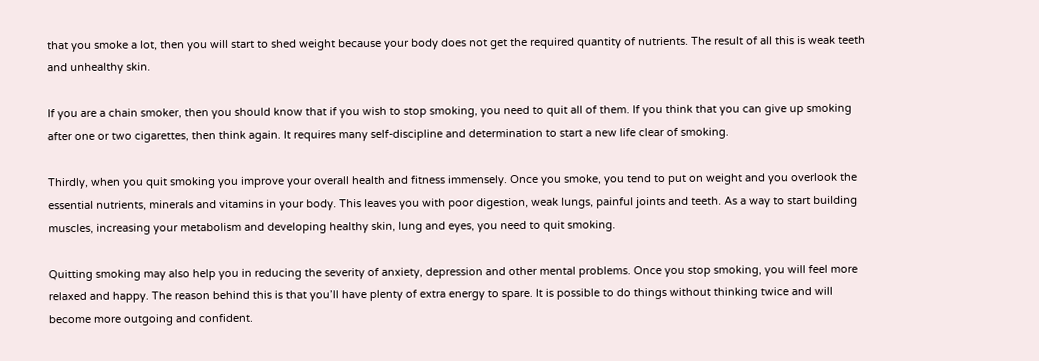that you smoke a lot, then you will start to shed weight because your body does not get the required quantity of nutrients. The result of all this is weak teeth and unhealthy skin.

If you are a chain smoker, then you should know that if you wish to stop smoking, you need to quit all of them. If you think that you can give up smoking after one or two cigarettes, then think again. It requires many self-discipline and determination to start a new life clear of smoking.

Thirdly, when you quit smoking you improve your overall health and fitness immensely. Once you smoke, you tend to put on weight and you overlook the essential nutrients, minerals and vitamins in your body. This leaves you with poor digestion, weak lungs, painful joints and teeth. As a way to start building muscles, increasing your metabolism and developing healthy skin, lung and eyes, you need to quit smoking.

Quitting smoking may also help you in reducing the severity of anxiety, depression and other mental problems. Once you stop smoking, you will feel more relaxed and happy. The reason behind this is that you’ll have plenty of extra energy to spare. It is possible to do things without thinking twice and will become more outgoing and confident.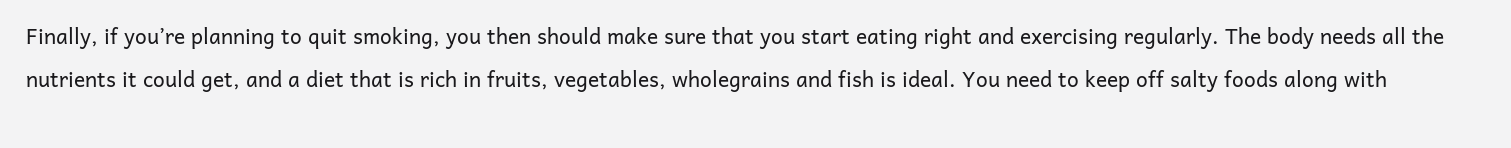Finally, if you’re planning to quit smoking, you then should make sure that you start eating right and exercising regularly. The body needs all the nutrients it could get, and a diet that is rich in fruits, vegetables, wholegrains and fish is ideal. You need to keep off salty foods along with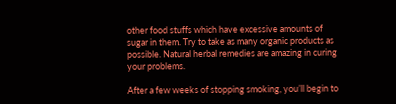other food stuffs which have excessive amounts of sugar in them. Try to take as many organic products as possible. Natural herbal remedies are amazing in curing your problems.

After a few weeks of stopping smoking, you’ll begin to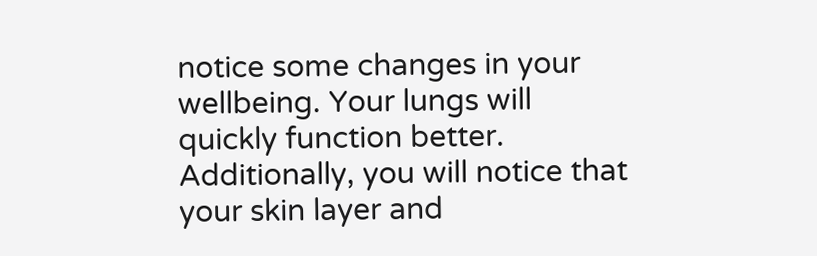notice some changes in your wellbeing. Your lungs will quickly function better. Additionally, you will notice that your skin layer and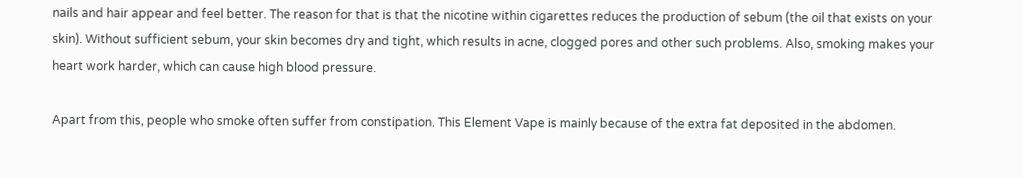nails and hair appear and feel better. The reason for that is that the nicotine within cigarettes reduces the production of sebum (the oil that exists on your skin). Without sufficient sebum, your skin becomes dry and tight, which results in acne, clogged pores and other such problems. Also, smoking makes your heart work harder, which can cause high blood pressure.

Apart from this, people who smoke often suffer from constipation. This Element Vape is mainly because of the extra fat deposited in the abdomen.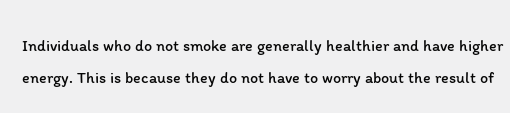Individuals who do not smoke are generally healthier and have higher energy. This is because they do not have to worry about the result of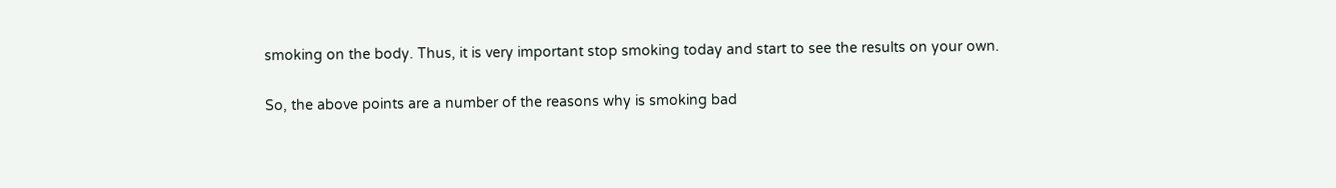smoking on the body. Thus, it is very important stop smoking today and start to see the results on your own.

So, the above points are a number of the reasons why is smoking bad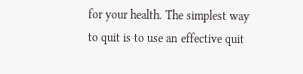for your health. The simplest way to quit is to use an effective quit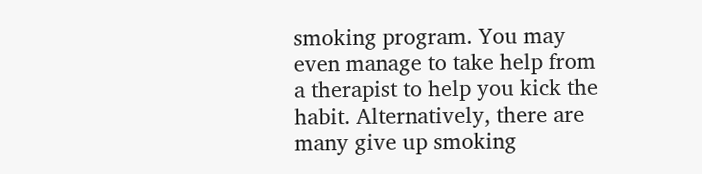smoking program. You may even manage to take help from a therapist to help you kick the habit. Alternatively, there are many give up smoking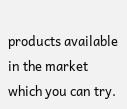products available in the market which you can try.